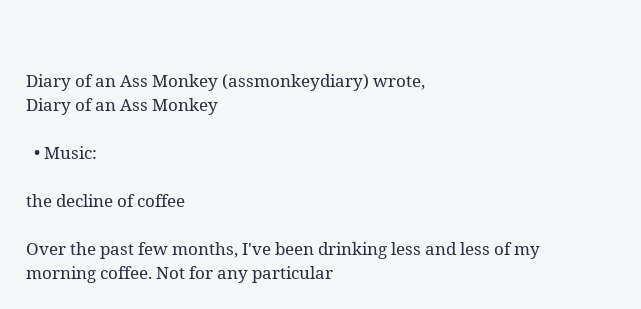Diary of an Ass Monkey (assmonkeydiary) wrote,
Diary of an Ass Monkey

  • Music:

the decline of coffee

Over the past few months, I've been drinking less and less of my morning coffee. Not for any particular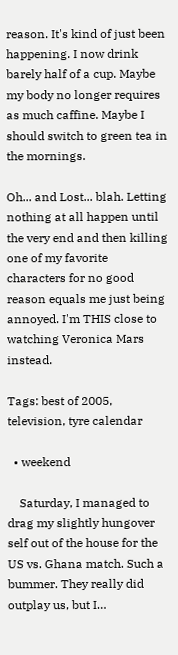reason. It's kind of just been happening. I now drink barely half of a cup. Maybe my body no longer requires as much caffine. Maybe I should switch to green tea in the mornings.

Oh... and Lost... blah. Letting nothing at all happen until the very end and then killing one of my favorite characters for no good reason equals me just being annoyed. I'm THIS close to watching Veronica Mars instead.

Tags: best of 2005, television, tyre calendar

  • weekend

    Saturday, I managed to drag my slightly hungover self out of the house for the US vs. Ghana match. Such a bummer. They really did outplay us, but I…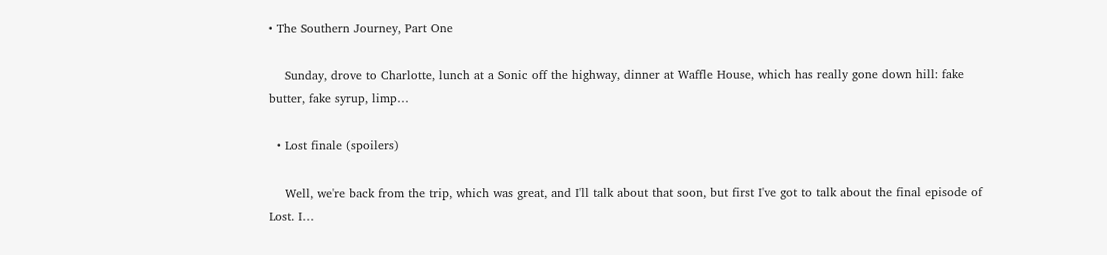• The Southern Journey, Part One

    Sunday, drove to Charlotte, lunch at a Sonic off the highway, dinner at Waffle House, which has really gone down hill: fake butter, fake syrup, limp…

  • Lost finale (spoilers)

    Well, we're back from the trip, which was great, and I'll talk about that soon, but first I've got to talk about the final episode of Lost. I…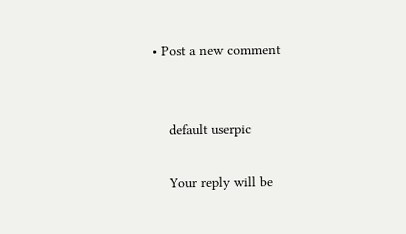• Post a new comment


    default userpic

    Your reply will be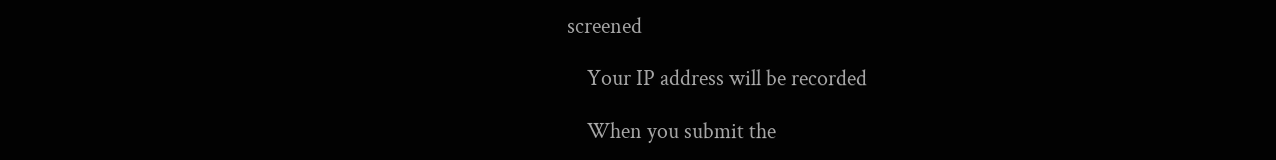screened

    Your IP address will be recorded

    When you submit the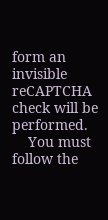form an invisible reCAPTCHA check will be performed.
    You must follow the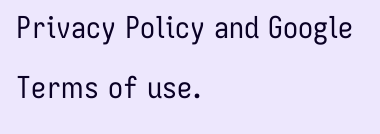Privacy Policy and Google Terms of use.